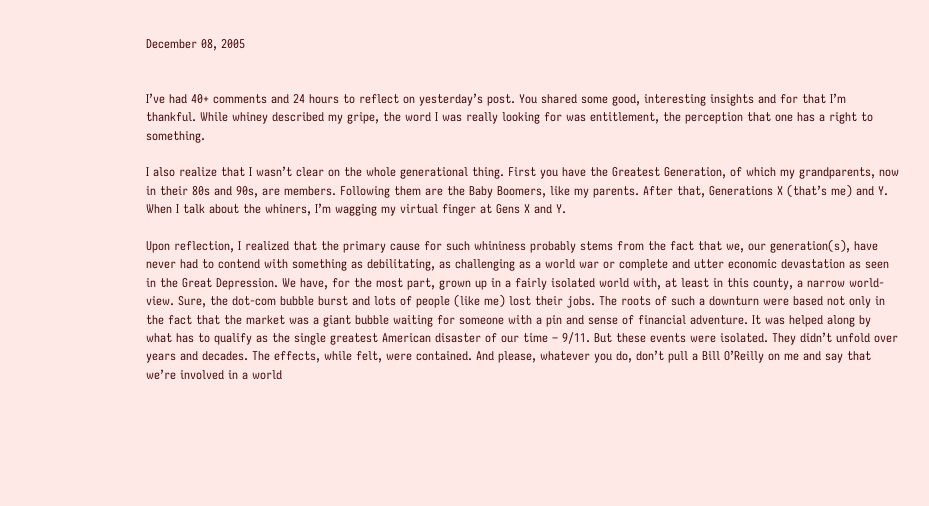December 08, 2005


I’ve had 40+ comments and 24 hours to reflect on yesterday’s post. You shared some good, interesting insights and for that I’m thankful. While whiney described my gripe, the word I was really looking for was entitlement, the perception that one has a right to something.

I also realize that I wasn’t clear on the whole generational thing. First you have the Greatest Generation, of which my grandparents, now in their 80s and 90s, are members. Following them are the Baby Boomers, like my parents. After that, Generations X (that’s me) and Y. When I talk about the whiners, I’m wagging my virtual finger at Gens X and Y.

Upon reflection, I realized that the primary cause for such whininess probably stems from the fact that we, our generation(s), have never had to contend with something as debilitating, as challenging as a world war or complete and utter economic devastation as seen in the Great Depression. We have, for the most part, grown up in a fairly isolated world with, at least in this county, a narrow world-view. Sure, the dot-com bubble burst and lots of people (like me) lost their jobs. The roots of such a downturn were based not only in the fact that the market was a giant bubble waiting for someone with a pin and sense of financial adventure. It was helped along by what has to qualify as the single greatest American disaster of our time – 9/11. But these events were isolated. They didn’t unfold over years and decades. The effects, while felt, were contained. And please, whatever you do, don’t pull a Bill O’Reilly on me and say that we’re involved in a world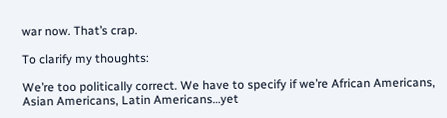war now. That’s crap.

To clarify my thoughts:

We’re too politically correct. We have to specify if we’re African Americans, Asian Americans, Latin Americans…yet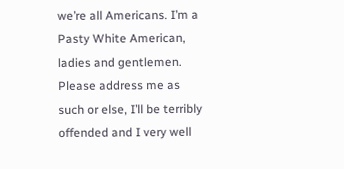we’re all Americans. I’m a Pasty White American, ladies and gentlemen. Please address me as such or else, I’ll be terribly offended and I very well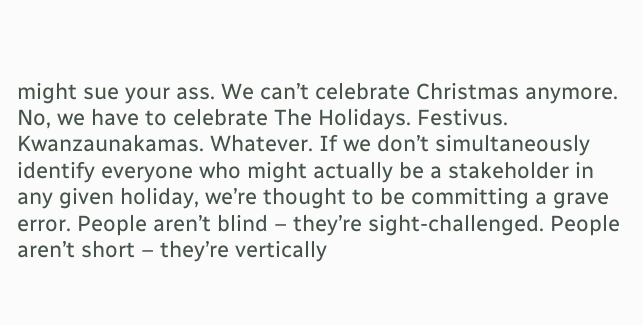might sue your ass. We can’t celebrate Christmas anymore. No, we have to celebrate The Holidays. Festivus. Kwanzaunakamas. Whatever. If we don’t simultaneously identify everyone who might actually be a stakeholder in any given holiday, we’re thought to be committing a grave error. People aren’t blind – they’re sight-challenged. People aren’t short – they’re vertically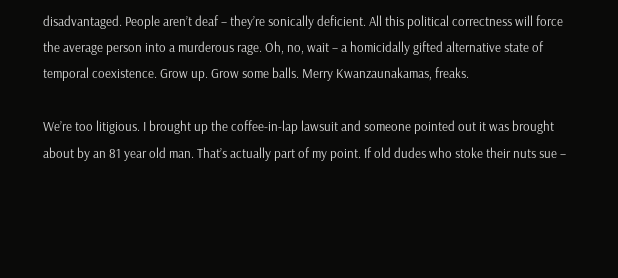disadvantaged. People aren’t deaf – they’re sonically deficient. All this political correctness will force the average person into a murderous rage. Oh, no, wait – a homicidally gifted alternative state of temporal coexistence. Grow up. Grow some balls. Merry Kwanzaunakamas, freaks.

We’re too litigious. I brought up the coffee-in-lap lawsuit and someone pointed out it was brought about by an 81 year old man. That’s actually part of my point. If old dudes who stoke their nuts sue –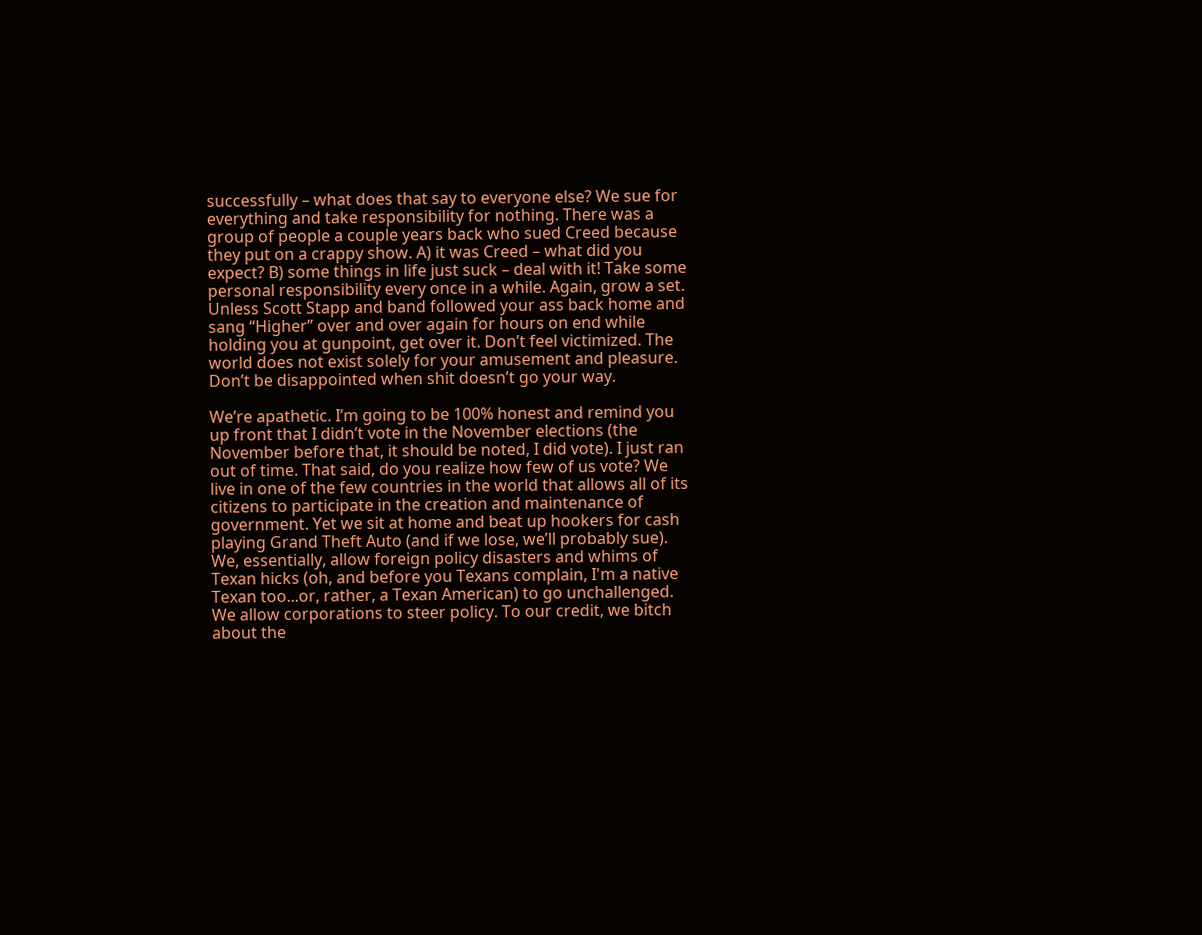successfully – what does that say to everyone else? We sue for everything and take responsibility for nothing. There was a group of people a couple years back who sued Creed because they put on a crappy show. A) it was Creed – what did you expect? B) some things in life just suck – deal with it! Take some personal responsibility every once in a while. Again, grow a set. Unless Scott Stapp and band followed your ass back home and sang “Higher” over and over again for hours on end while holding you at gunpoint, get over it. Don’t feel victimized. The world does not exist solely for your amusement and pleasure. Don’t be disappointed when shit doesn’t go your way.

We’re apathetic. I’m going to be 100% honest and remind you up front that I didn’t vote in the November elections (the November before that, it should be noted, I did vote). I just ran out of time. That said, do you realize how few of us vote? We live in one of the few countries in the world that allows all of its citizens to participate in the creation and maintenance of government. Yet we sit at home and beat up hookers for cash playing Grand Theft Auto (and if we lose, we’ll probably sue). We, essentially, allow foreign policy disasters and whims of Texan hicks (oh, and before you Texans complain, I'm a native Texan too...or, rather, a Texan American) to go unchallenged. We allow corporations to steer policy. To our credit, we bitch about the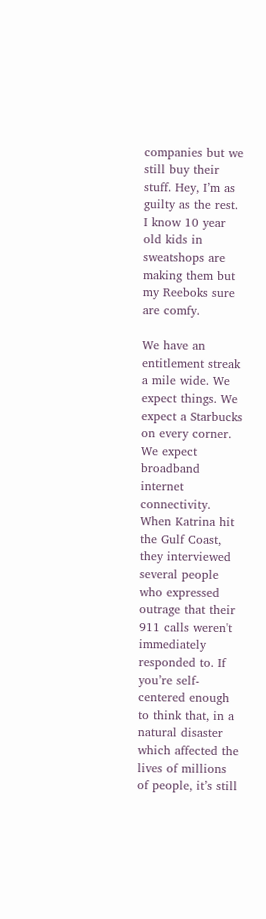companies but we still buy their stuff. Hey, I’m as guilty as the rest. I know 10 year old kids in sweatshops are making them but my Reeboks sure are comfy.

We have an entitlement streak a mile wide. We expect things. We expect a Starbucks on every corner. We expect broadband internet connectivity. When Katrina hit the Gulf Coast, they interviewed several people who expressed outrage that their 911 calls weren't immediately responded to. If you’re self-centered enough to think that, in a natural disaster which affected the lives of millions of people, it’s still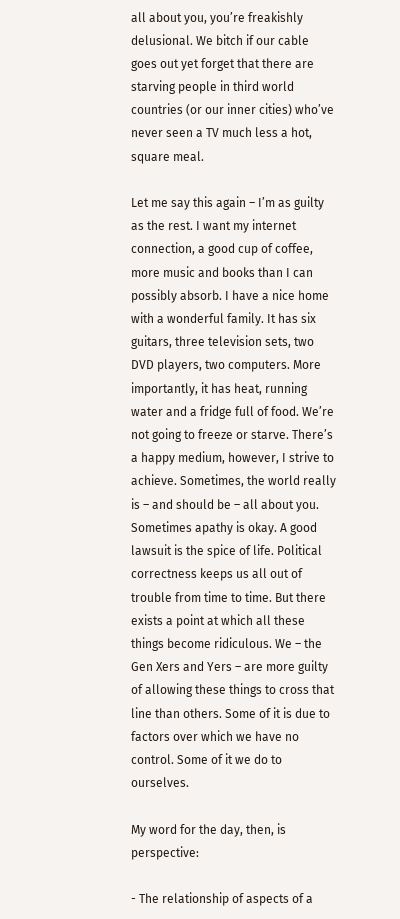all about you, you’re freakishly delusional. We bitch if our cable goes out yet forget that there are starving people in third world countries (or our inner cities) who’ve never seen a TV much less a hot, square meal.

Let me say this again – I’m as guilty as the rest. I want my internet connection, a good cup of coffee, more music and books than I can possibly absorb. I have a nice home with a wonderful family. It has six guitars, three television sets, two DVD players, two computers. More importantly, it has heat, running water and a fridge full of food. We’re not going to freeze or starve. There’s a happy medium, however, I strive to achieve. Sometimes, the world really is – and should be – all about you. Sometimes apathy is okay. A good lawsuit is the spice of life. Political correctness keeps us all out of trouble from time to time. But there exists a point at which all these things become ridiculous. We – the Gen Xers and Yers – are more guilty of allowing these things to cross that line than others. Some of it is due to factors over which we have no control. Some of it we do to ourselves.

My word for the day, then, is perspective:

- The relationship of aspects of a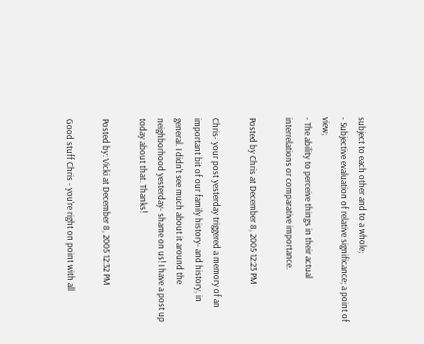subject to each other and to a whole;
- Subjective evaluation of relative significance; a point of view;
- The ability to perceive things in their actual interrelations or comparative importance.

Posted by Chris at December 8, 2005 12:23 PM

Chris- your post yesterday triggered a memory of an important bit of our family history- and history, in general. I didn't see much about it around the neighborhood yesterday- shame on us! I have a post up today about that. Thanks!

Posted by: Vicki at December 8, 2005 12:32 PM

Good stuff Chris - you're right on point with all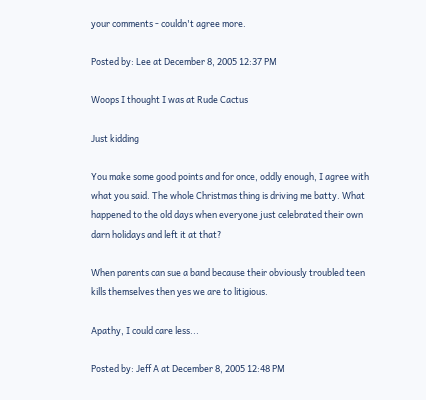your comments - couldn't agree more.

Posted by: Lee at December 8, 2005 12:37 PM

Woops I thought I was at Rude Cactus

Just kidding

You make some good points and for once, oddly enough, I agree with what you said. The whole Christmas thing is driving me batty. What happened to the old days when everyone just celebrated their own darn holidays and left it at that?

When parents can sue a band because their obviously troubled teen kills themselves then yes we are to litigious.

Apathy, I could care less...

Posted by: Jeff A at December 8, 2005 12:48 PM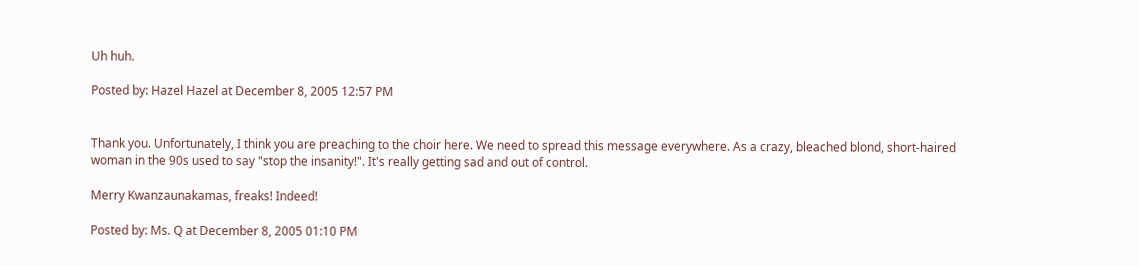Uh huh.

Posted by: Hazel Hazel at December 8, 2005 12:57 PM


Thank you. Unfortunately, I think you are preaching to the choir here. We need to spread this message everywhere. As a crazy, bleached blond, short-haired woman in the 90s used to say "stop the insanity!". It's really getting sad and out of control.

Merry Kwanzaunakamas, freaks! Indeed!

Posted by: Ms. Q at December 8, 2005 01:10 PM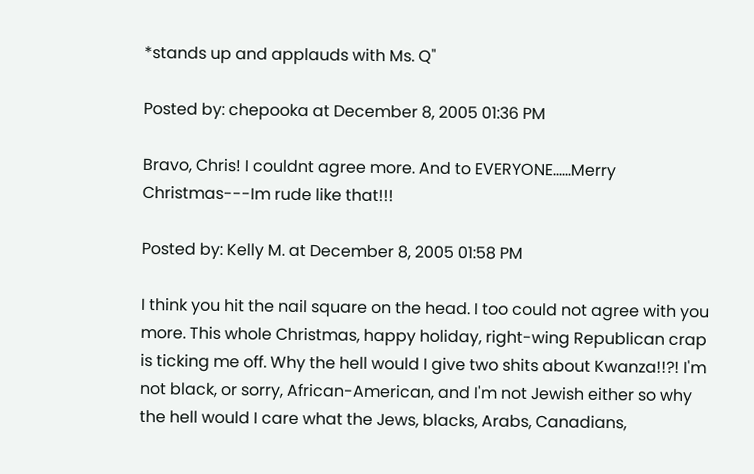*stands up and applauds with Ms. Q"

Posted by: chepooka at December 8, 2005 01:36 PM

Bravo, Chris! I couldnt agree more. And to EVERYONE......Merry Christmas---Im rude like that!!!

Posted by: Kelly M. at December 8, 2005 01:58 PM

I think you hit the nail square on the head. I too could not agree with you more. This whole Christmas, happy holiday, right-wing Republican crap is ticking me off. Why the hell would I give two shits about Kwanza!!?! I'm not black, or sorry, African-American, and I'm not Jewish either so why the hell would I care what the Jews, blacks, Arabs, Canadians,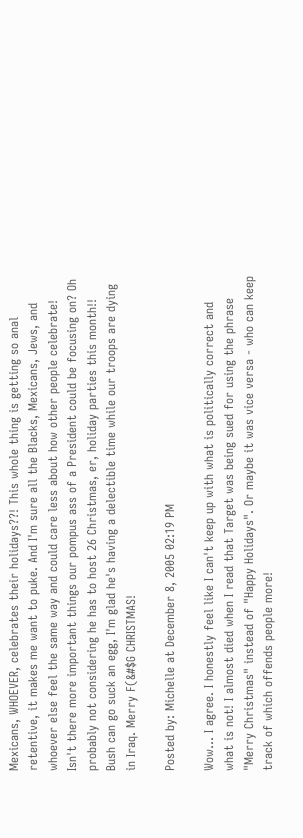Mexicans, WHOEVER, celebrates their holidays??! This whole thing is getting so anal retentive, it makes me want to puke. And I'm sure all the Blacks, Mexicans, Jews, and whoever else feel the same way and could care less about how other people celebrate! Isn't there more important things our pompus ass of a President could be focusing on? Oh probably not considering he has to host 26 Christmas, er, holiday parties this month!! Bush can go suck an egg, I'm glad he's having a delectible time while our troops are dying in Iraq. Merry F(&#$G CHRISTMAS!

Posted by: Michelle at December 8, 2005 02:19 PM

Wow... I agree. I honestly feel like I can't keep up with what is politically correct and what is not! I almost died when I read that Target was being sued for using the phrase "Merry Christmas" instead of "Happy Holidays". Or maybe it was vice versa - who can keep track of which offends people more!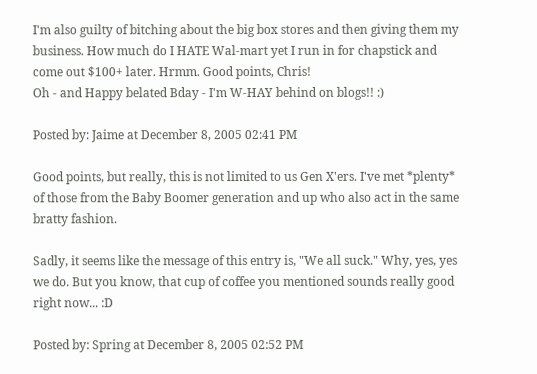I'm also guilty of bitching about the big box stores and then giving them my business. How much do I HATE Wal-mart yet I run in for chapstick and come out $100+ later. Hrmm. Good points, Chris!
Oh - and Happy belated Bday - I'm W-HAY behind on blogs!! :)

Posted by: Jaime at December 8, 2005 02:41 PM

Good points, but really, this is not limited to us Gen X'ers. I've met *plenty* of those from the Baby Boomer generation and up who also act in the same bratty fashion.

Sadly, it seems like the message of this entry is, "We all suck." Why, yes, yes we do. But you know, that cup of coffee you mentioned sounds really good right now... :D

Posted by: Spring at December 8, 2005 02:52 PM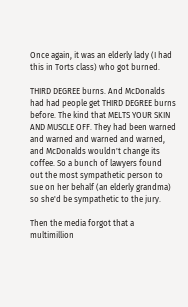Once again, it was an elderly lady (I had this in Torts class) who got burned.

THIRD DEGREE burns. And McDonalds had had people get THIRD DEGREE burns before. The kind that MELTS YOUR SKIN AND MUSCLE OFF. They had been warned and warned and warned and warned, and McDonalds wouldn't change its coffee. So a bunch of lawyers found out the most sympathetic person to sue on her behalf (an elderly grandma) so she'd be sympathetic to the jury.

Then the media forgot that a multimillion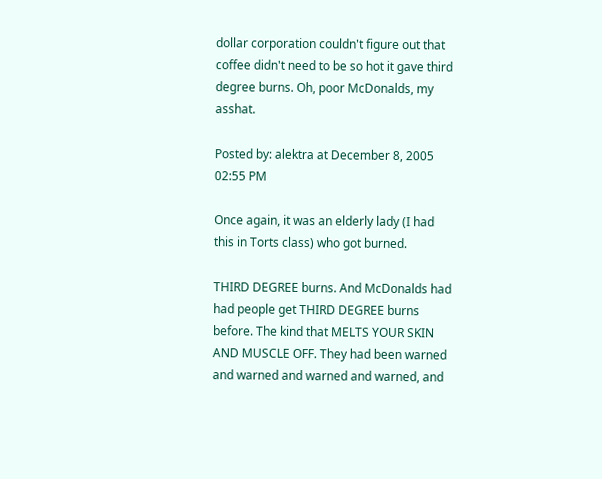dollar corporation couldn't figure out that coffee didn't need to be so hot it gave third degree burns. Oh, poor McDonalds, my asshat.

Posted by: alektra at December 8, 2005 02:55 PM

Once again, it was an elderly lady (I had this in Torts class) who got burned.

THIRD DEGREE burns. And McDonalds had had people get THIRD DEGREE burns before. The kind that MELTS YOUR SKIN AND MUSCLE OFF. They had been warned and warned and warned and warned, and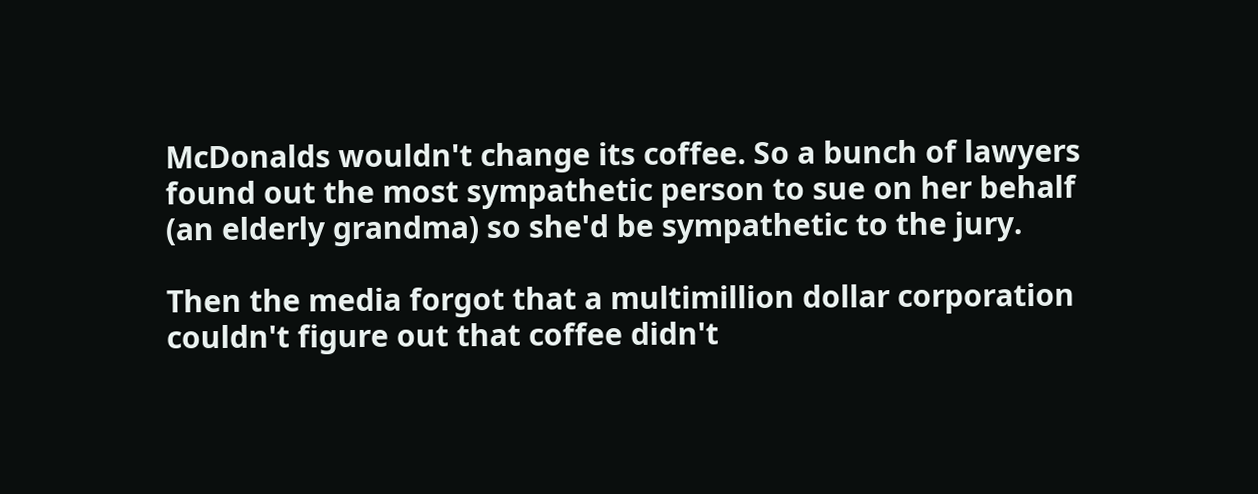McDonalds wouldn't change its coffee. So a bunch of lawyers found out the most sympathetic person to sue on her behalf (an elderly grandma) so she'd be sympathetic to the jury.

Then the media forgot that a multimillion dollar corporation couldn't figure out that coffee didn't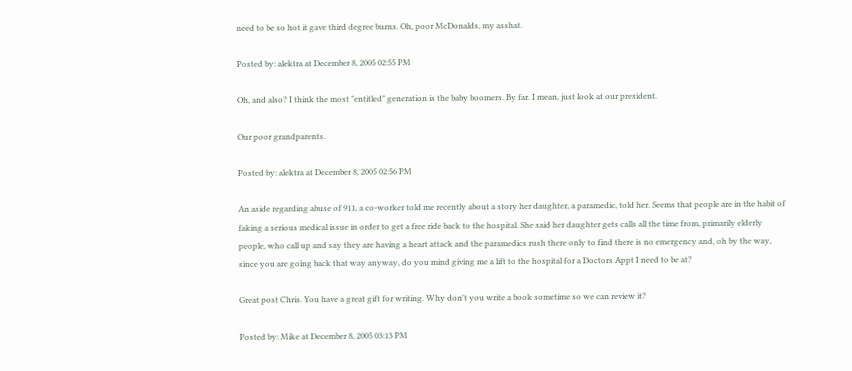need to be so hot it gave third degree burns. Oh, poor McDonalds, my asshat.

Posted by: alektra at December 8, 2005 02:55 PM

Oh, and also? I think the most "entitled" generation is the baby boomers. By far. I mean, just look at our president.

Our poor grandparents.

Posted by: alektra at December 8, 2005 02:56 PM

An aside regarding abuse of 911, a co-worker told me recently about a story her daughter, a paramedic, told her. Seems that people are in the habit of faking a serious medical issue in order to get a free ride back to the hospital. She said her daughter gets calls all the time from, primarily elderly people, who call up and say they are having a heart attack and the paramedics rush there only to find there is no emergency and, oh by the way, since you are going back that way anyway, do you mind giving me a lift to the hospital for a Doctors Appt I need to be at?

Great post Chris. You have a great gift for writing. Why don't you write a book sometime so we can review it?

Posted by: Mike at December 8, 2005 03:13 PM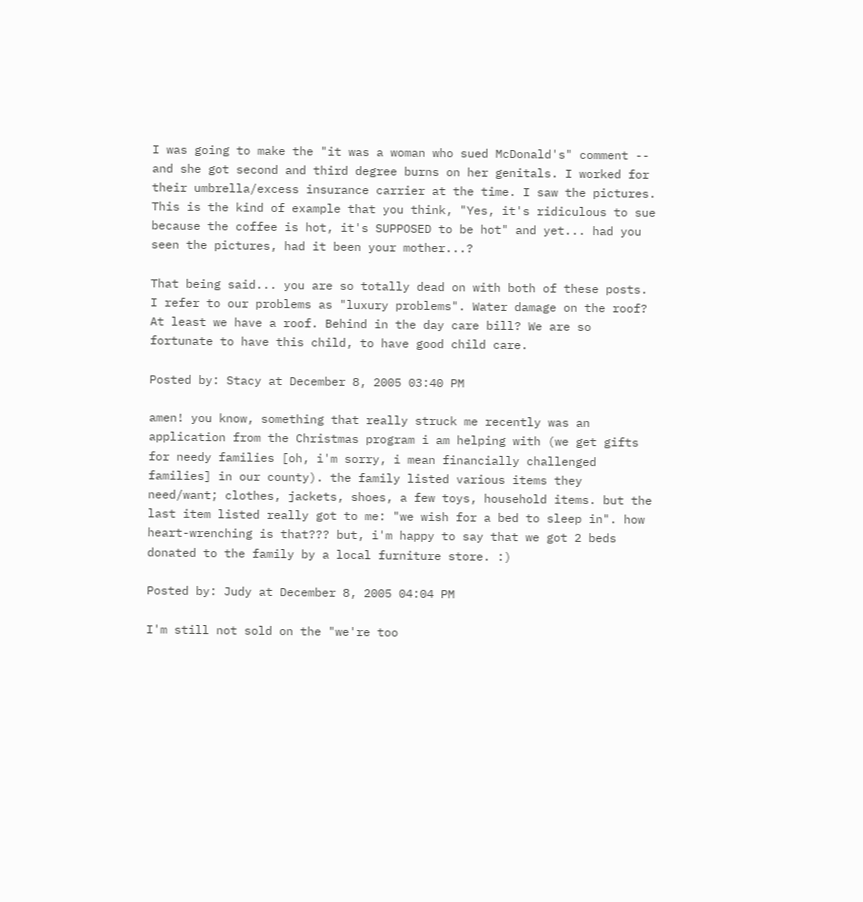I was going to make the "it was a woman who sued McDonald's" comment -- and she got second and third degree burns on her genitals. I worked for their umbrella/excess insurance carrier at the time. I saw the pictures. This is the kind of example that you think, "Yes, it's ridiculous to sue because the coffee is hot, it's SUPPOSED to be hot" and yet... had you seen the pictures, had it been your mother...?

That being said... you are so totally dead on with both of these posts. I refer to our problems as "luxury problems". Water damage on the roof? At least we have a roof. Behind in the day care bill? We are so fortunate to have this child, to have good child care.

Posted by: Stacy at December 8, 2005 03:40 PM

amen! you know, something that really struck me recently was an application from the Christmas program i am helping with (we get gifts for needy families [oh, i'm sorry, i mean financially challenged families] in our county). the family listed various items they need/want; clothes, jackets, shoes, a few toys, household items. but the last item listed really got to me: "we wish for a bed to sleep in". how heart-wrenching is that??? but, i'm happy to say that we got 2 beds donated to the family by a local furniture store. :)

Posted by: Judy at December 8, 2005 04:04 PM

I'm still not sold on the "we're too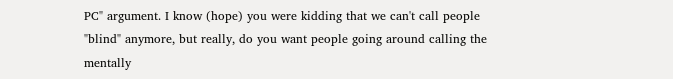PC" argument. I know (hope) you were kidding that we can't call people "blind" anymore, but really, do you want people going around calling the mentally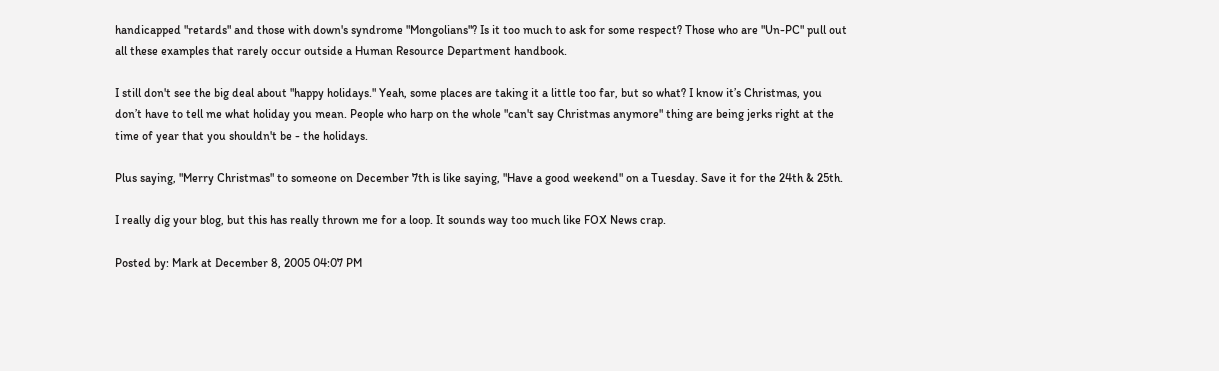handicapped "retards" and those with down's syndrome "Mongolians"? Is it too much to ask for some respect? Those who are "Un-PC" pull out all these examples that rarely occur outside a Human Resource Department handbook.

I still don't see the big deal about "happy holidays." Yeah, some places are taking it a little too far, but so what? I know it’s Christmas, you don’t have to tell me what holiday you mean. People who harp on the whole "can't say Christmas anymore" thing are being jerks right at the time of year that you shouldn't be - the holidays.

Plus saying, "Merry Christmas" to someone on December 7th is like saying, "Have a good weekend" on a Tuesday. Save it for the 24th & 25th.

I really dig your blog, but this has really thrown me for a loop. It sounds way too much like FOX News crap.

Posted by: Mark at December 8, 2005 04:07 PM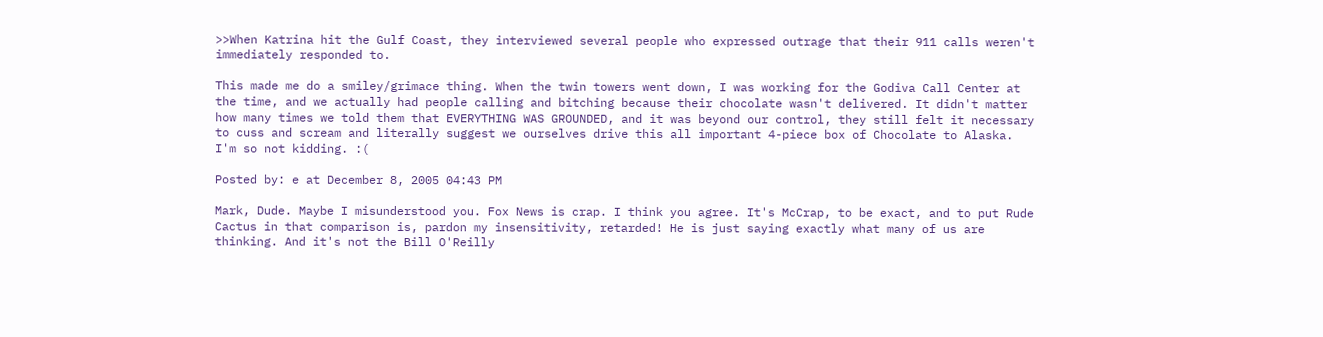>>When Katrina hit the Gulf Coast, they interviewed several people who expressed outrage that their 911 calls weren't immediately responded to.

This made me do a smiley/grimace thing. When the twin towers went down, I was working for the Godiva Call Center at the time, and we actually had people calling and bitching because their chocolate wasn't delivered. It didn't matter how many times we told them that EVERYTHING WAS GROUNDED, and it was beyond our control, they still felt it necessary to cuss and scream and literally suggest we ourselves drive this all important 4-piece box of Chocolate to Alaska. I'm so not kidding. :(

Posted by: e at December 8, 2005 04:43 PM

Mark, Dude. Maybe I misunderstood you. Fox News is crap. I think you agree. It's McCrap, to be exact, and to put Rude Cactus in that comparison is, pardon my insensitivity, retarded! He is just saying exactly what many of us are thinking. And it's not the Bill O'Reilly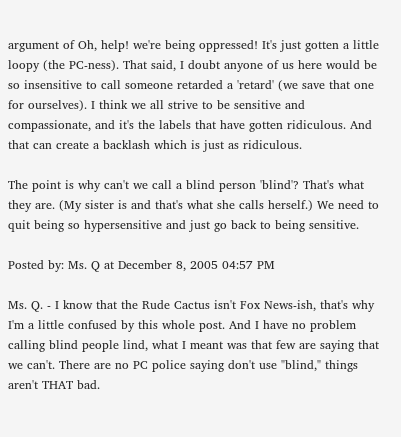argument of Oh, help! we're being oppressed! It's just gotten a little loopy (the PC-ness). That said, I doubt anyone of us here would be so insensitive to call someone retarded a 'retard' (we save that one for ourselves). I think we all strive to be sensitive and compassionate, and it's the labels that have gotten ridiculous. And that can create a backlash which is just as ridiculous.

The point is why can't we call a blind person 'blind'? That's what they are. (My sister is and that's what she calls herself.) We need to quit being so hypersensitive and just go back to being sensitive.

Posted by: Ms. Q at December 8, 2005 04:57 PM

Ms. Q. - I know that the Rude Cactus isn't Fox News-ish, that's why I'm a little confused by this whole post. And I have no problem calling blind people lind, what I meant was that few are saying that we can't. There are no PC police saying don't use "blind," things aren't THAT bad.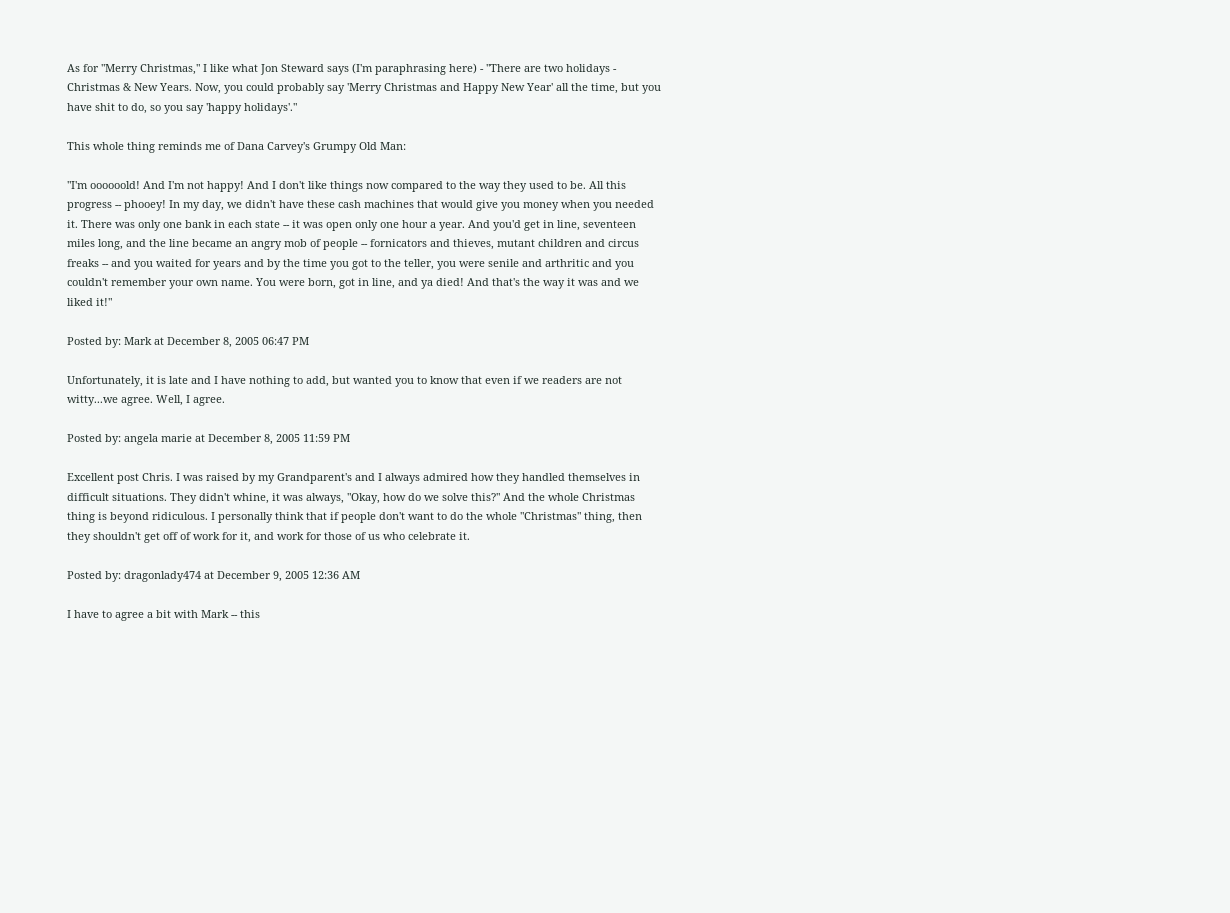As for "Merry Christmas," I like what Jon Steward says (I'm paraphrasing here) - "There are two holidays - Christmas & New Years. Now, you could probably say 'Merry Christmas and Happy New Year' all the time, but you have shit to do, so you say 'happy holidays'."

This whole thing reminds me of Dana Carvey's Grumpy Old Man:

"I'm oooooold! And I'm not happy! And I don't like things now compared to the way they used to be. All this progress -- phooey! In my day, we didn't have these cash machines that would give you money when you needed it. There was only one bank in each state -- it was open only one hour a year. And you'd get in line, seventeen miles long, and the line became an angry mob of people -- fornicators and thieves, mutant children and circus freaks -- and you waited for years and by the time you got to the teller, you were senile and arthritic and you couldn't remember your own name. You were born, got in line, and ya died! And that's the way it was and we liked it!"

Posted by: Mark at December 8, 2005 06:47 PM

Unfortunately, it is late and I have nothing to add, but wanted you to know that even if we readers are not witty...we agree. Well, I agree.

Posted by: angela marie at December 8, 2005 11:59 PM

Excellent post Chris. I was raised by my Grandparent's and I always admired how they handled themselves in difficult situations. They didn't whine, it was always, "Okay, how do we solve this?" And the whole Christmas thing is beyond ridiculous. I personally think that if people don't want to do the whole "Christmas" thing, then they shouldn't get off of work for it, and work for those of us who celebrate it.

Posted by: dragonlady474 at December 9, 2005 12:36 AM

I have to agree a bit with Mark -- this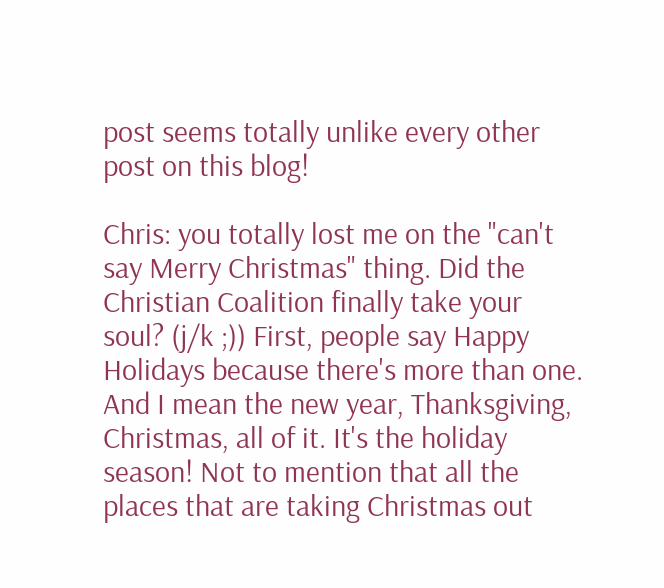post seems totally unlike every other post on this blog!

Chris: you totally lost me on the "can't say Merry Christmas" thing. Did the Christian Coalition finally take your soul? (j/k ;)) First, people say Happy Holidays because there's more than one. And I mean the new year, Thanksgiving, Christmas, all of it. It's the holiday season! Not to mention that all the places that are taking Christmas out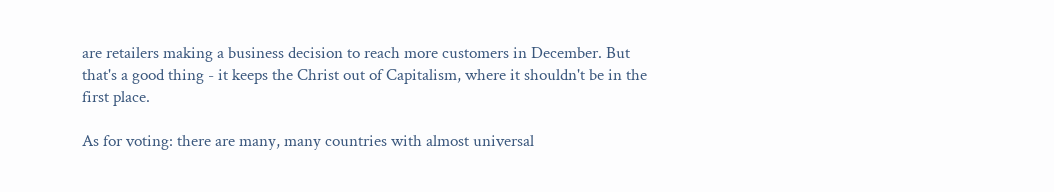are retailers making a business decision to reach more customers in December. But that's a good thing - it keeps the Christ out of Capitalism, where it shouldn't be in the first place.

As for voting: there are many, many countries with almost universal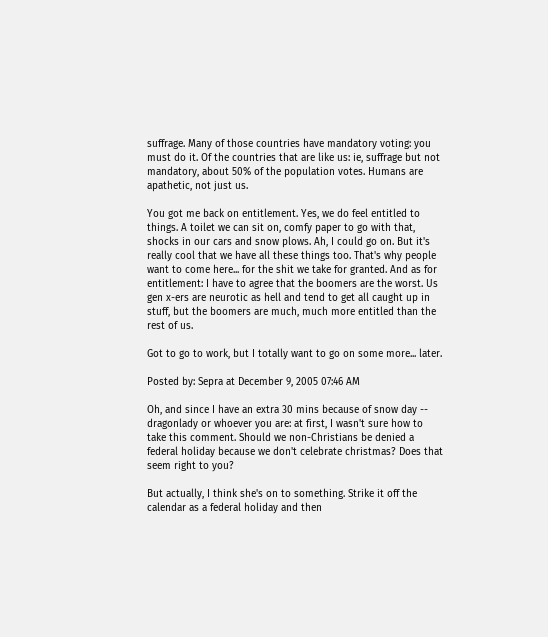suffrage. Many of those countries have mandatory voting: you must do it. Of the countries that are like us: ie, suffrage but not mandatory, about 50% of the population votes. Humans are apathetic, not just us.

You got me back on entitlement. Yes, we do feel entitled to things. A toilet we can sit on, comfy paper to go with that, shocks in our cars and snow plows. Ah, I could go on. But it's really cool that we have all these things too. That's why people want to come here... for the shit we take for granted. And as for entitlement: I have to agree that the boomers are the worst. Us gen x-ers are neurotic as hell and tend to get all caught up in stuff, but the boomers are much, much more entitled than the rest of us.

Got to go to work, but I totally want to go on some more... later.

Posted by: Sepra at December 9, 2005 07:46 AM

Oh, and since I have an extra 30 mins because of snow day -- dragonlady or whoever you are: at first, I wasn't sure how to take this comment. Should we non-Christians be denied a federal holiday because we don't celebrate christmas? Does that seem right to you?

But actually, I think she's on to something. Strike it off the calendar as a federal holiday and then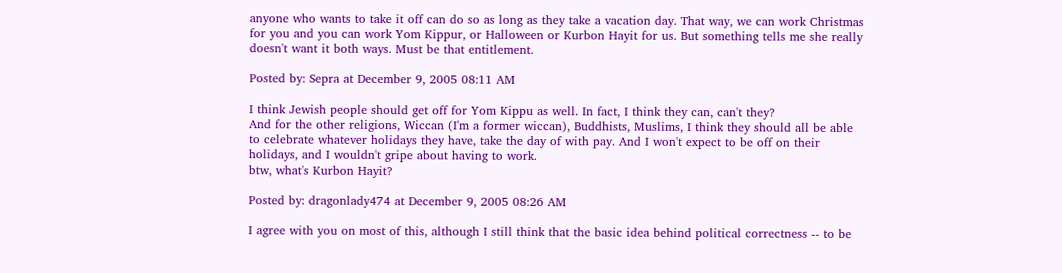anyone who wants to take it off can do so as long as they take a vacation day. That way, we can work Christmas for you and you can work Yom Kippur, or Halloween or Kurbon Hayit for us. But something tells me she really doesn't want it both ways. Must be that entitlement.

Posted by: Sepra at December 9, 2005 08:11 AM

I think Jewish people should get off for Yom Kippu as well. In fact, I think they can, can't they?
And for the other religions, Wiccan (I'm a former wiccan), Buddhists, Muslims, I think they should all be able to celebrate whatever holidays they have, take the day of with pay. And I won't expect to be off on their holidays, and I wouldn't gripe about having to work.
btw, what's Kurbon Hayit?

Posted by: dragonlady474 at December 9, 2005 08:26 AM

I agree with you on most of this, although I still think that the basic idea behind political correctness -- to be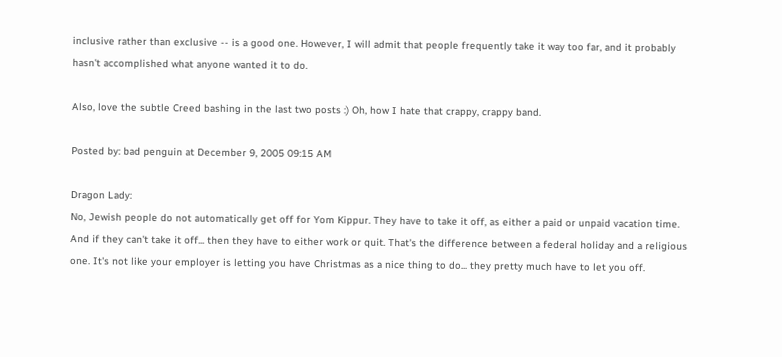inclusive rather than exclusive -- is a good one. However, I will admit that people frequently take it way too far, and it probably hasn't accomplished what anyone wanted it to do.

Also, love the subtle Creed bashing in the last two posts :) Oh, how I hate that crappy, crappy band.

Posted by: bad penguin at December 9, 2005 09:15 AM

Dragon Lady:
No, Jewish people do not automatically get off for Yom Kippur. They have to take it off, as either a paid or unpaid vacation time. And if they can't take it off... then they have to either work or quit. That's the difference between a federal holiday and a religious one. It's not like your employer is letting you have Christmas as a nice thing to do... they pretty much have to let you off.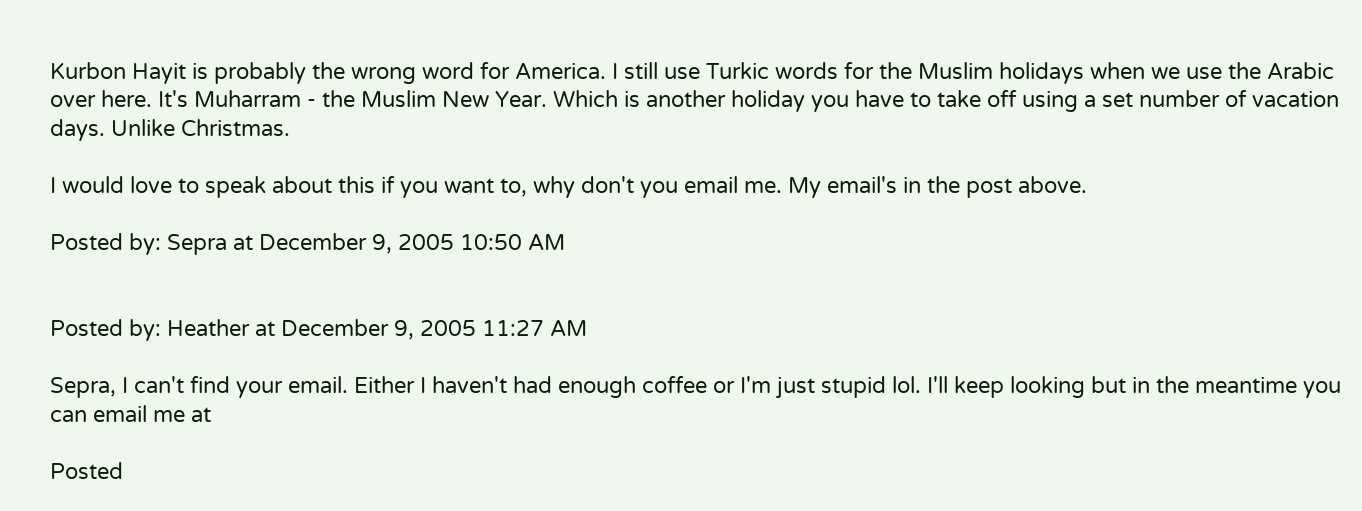Kurbon Hayit is probably the wrong word for America. I still use Turkic words for the Muslim holidays when we use the Arabic over here. It's Muharram - the Muslim New Year. Which is another holiday you have to take off using a set number of vacation days. Unlike Christmas.

I would love to speak about this if you want to, why don't you email me. My email's in the post above.

Posted by: Sepra at December 9, 2005 10:50 AM


Posted by: Heather at December 9, 2005 11:27 AM

Sepra, I can't find your email. Either I haven't had enough coffee or I'm just stupid lol. I'll keep looking but in the meantime you can email me at

Posted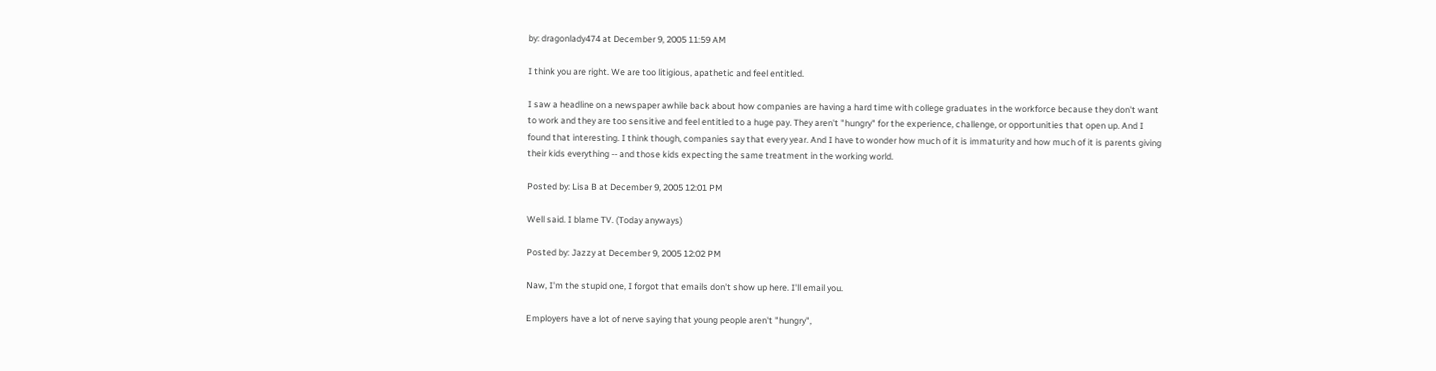by: dragonlady474 at December 9, 2005 11:59 AM

I think you are right. We are too litigious, apathetic and feel entitled.

I saw a headline on a newspaper awhile back about how companies are having a hard time with college graduates in the workforce because they don't want to work and they are too sensitive and feel entitled to a huge pay. They aren't "hungry" for the experience, challenge, or opportunities that open up. And I found that interesting. I think though, companies say that every year. And I have to wonder how much of it is immaturity and how much of it is parents giving their kids everything -- and those kids expecting the same treatment in the working world.

Posted by: Lisa B at December 9, 2005 12:01 PM

Well said. I blame TV. (Today anyways)

Posted by: Jazzy at December 9, 2005 12:02 PM

Naw, I'm the stupid one, I forgot that emails don't show up here. I'll email you.

Employers have a lot of nerve saying that young people aren't "hungry",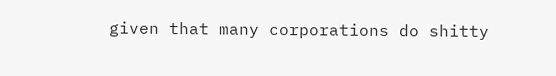given that many corporations do shitty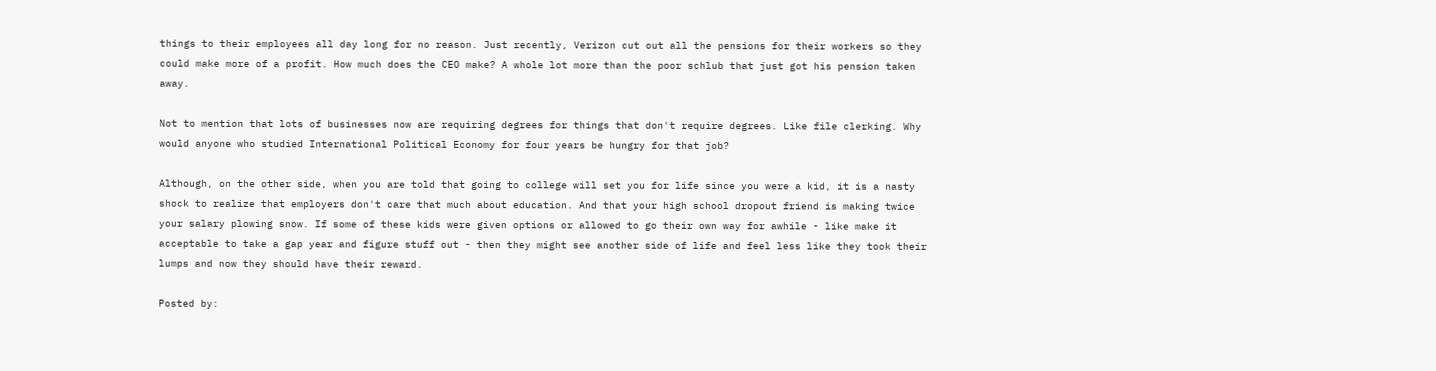things to their employees all day long for no reason. Just recently, Verizon cut out all the pensions for their workers so they could make more of a profit. How much does the CEO make? A whole lot more than the poor schlub that just got his pension taken away.

Not to mention that lots of businesses now are requiring degrees for things that don't require degrees. Like file clerking. Why would anyone who studied International Political Economy for four years be hungry for that job?

Although, on the other side, when you are told that going to college will set you for life since you were a kid, it is a nasty shock to realize that employers don't care that much about education. And that your high school dropout friend is making twice your salary plowing snow. If some of these kids were given options or allowed to go their own way for awhile - like make it acceptable to take a gap year and figure stuff out - then they might see another side of life and feel less like they took their lumps and now they should have their reward.

Posted by: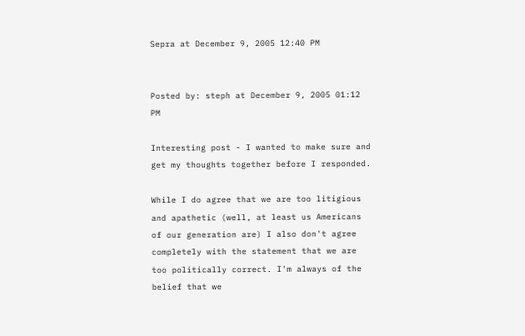Sepra at December 9, 2005 12:40 PM


Posted by: steph at December 9, 2005 01:12 PM

Interesting post - I wanted to make sure and get my thoughts together before I responded.

While I do agree that we are too litigious and apathetic (well, at least us Americans of our generation are) I also don't agree completely with the statement that we are too politically correct. I'm always of the belief that we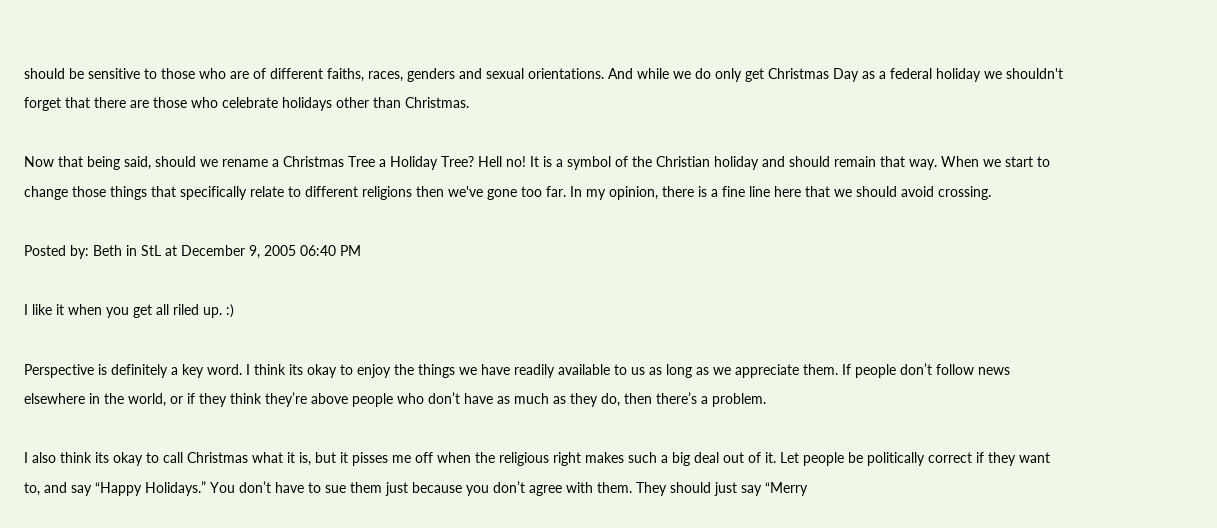should be sensitive to those who are of different faiths, races, genders and sexual orientations. And while we do only get Christmas Day as a federal holiday we shouldn't forget that there are those who celebrate holidays other than Christmas.

Now that being said, should we rename a Christmas Tree a Holiday Tree? Hell no! It is a symbol of the Christian holiday and should remain that way. When we start to change those things that specifically relate to different religions then we've gone too far. In my opinion, there is a fine line here that we should avoid crossing.

Posted by: Beth in StL at December 9, 2005 06:40 PM

I like it when you get all riled up. :)

Perspective is definitely a key word. I think its okay to enjoy the things we have readily available to us as long as we appreciate them. If people don’t follow news elsewhere in the world, or if they think they’re above people who don’t have as much as they do, then there’s a problem.

I also think its okay to call Christmas what it is, but it pisses me off when the religious right makes such a big deal out of it. Let people be politically correct if they want to, and say “Happy Holidays.” You don’t have to sue them just because you don’t agree with them. They should just say “Merry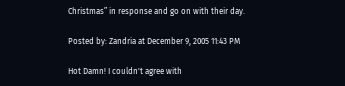Christmas” in response and go on with their day.

Posted by: Zandria at December 9, 2005 11:43 PM

Hot Damn! I couldn't agree with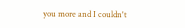you more and I couldn't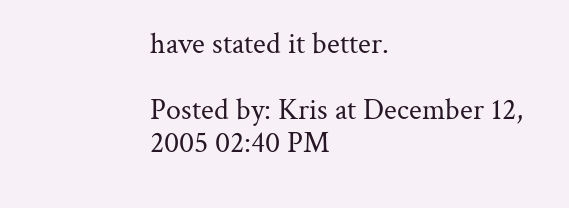have stated it better.

Posted by: Kris at December 12, 2005 02:40 PM